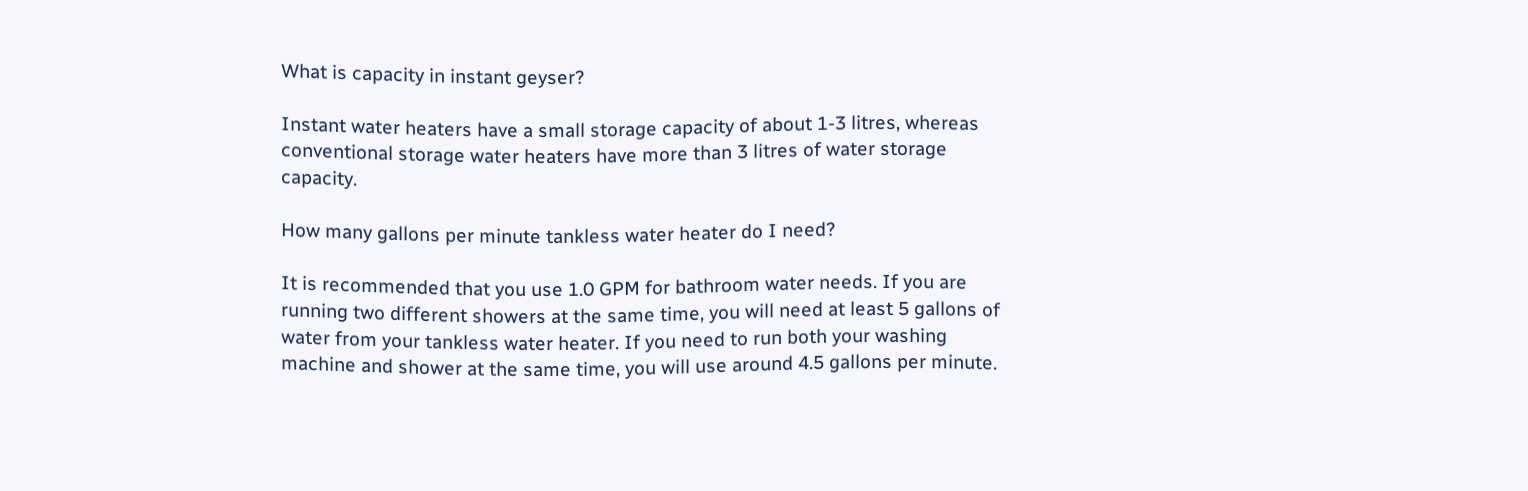What is capacity in instant geyser?

Instant water heaters have a small storage capacity of about 1-3 litres, whereas conventional storage water heaters have more than 3 litres of water storage capacity.

How many gallons per minute tankless water heater do I need?

It is recommended that you use 1.0 GPM for bathroom water needs. If you are running two different showers at the same time, you will need at least 5 gallons of water from your tankless water heater. If you need to run both your washing machine and shower at the same time, you will use around 4.5 gallons per minute.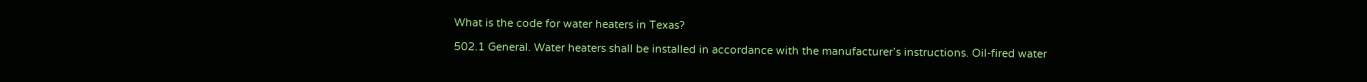What is the code for water heaters in Texas?

502.1 General. Water heaters shall be installed in accordance with the manufacturer’s instructions. Oil-fired water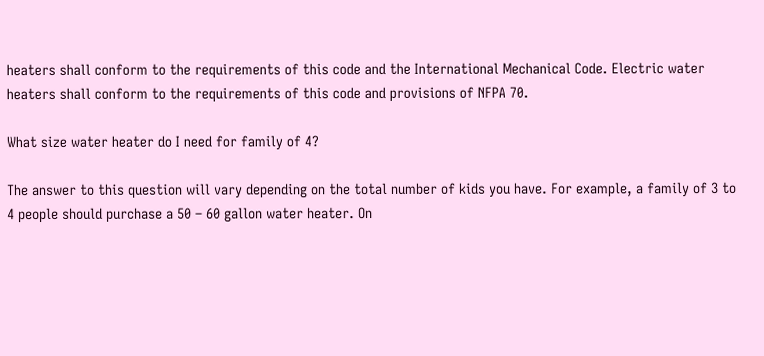heaters shall conform to the requirements of this code and the International Mechanical Code. Electric water heaters shall conform to the requirements of this code and provisions of NFPA 70.

What size water heater do I need for family of 4?

The answer to this question will vary depending on the total number of kids you have. For example, a family of 3 to 4 people should purchase a 50 – 60 gallon water heater. On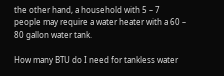the other hand, a household with 5 – 7 people may require a water heater with a 60 – 80 gallon water tank.

How many BTU do I need for tankless water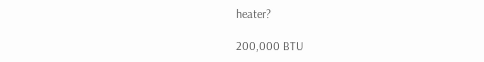heater?

200,000 BTU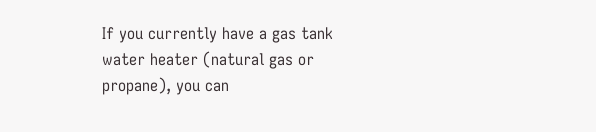If you currently have a gas tank water heater (natural gas or propane), you can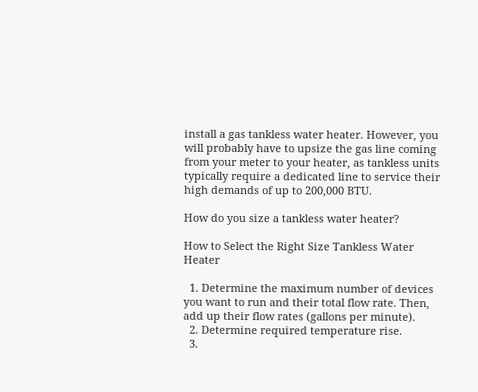install a gas tankless water heater. However, you will probably have to upsize the gas line coming from your meter to your heater, as tankless units typically require a dedicated line to service their high demands of up to 200,000 BTU.

How do you size a tankless water heater?

How to Select the Right Size Tankless Water Heater

  1. Determine the maximum number of devices you want to run and their total flow rate. Then, add up their flow rates (gallons per minute).
  2. Determine required temperature rise.
  3.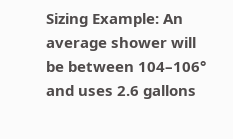Sizing Example: An average shower will be between 104–106° and uses 2.6 gallons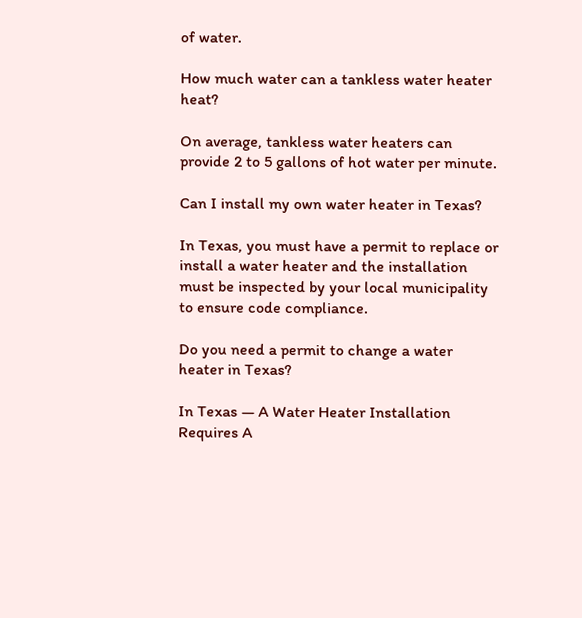of water.

How much water can a tankless water heater heat?

On average, tankless water heaters can provide 2 to 5 gallons of hot water per minute.

Can I install my own water heater in Texas?

In Texas, you must have a permit to replace or install a water heater and the installation must be inspected by your local municipality to ensure code compliance.

Do you need a permit to change a water heater in Texas?

In Texas — A Water Heater Installation Requires A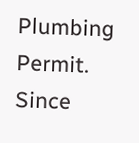Plumbing Permit. Since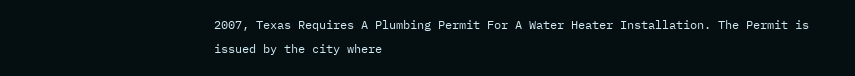2007, Texas Requires A Plumbing Permit For A Water Heater Installation. The Permit is issued by the city where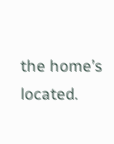the home’s located.